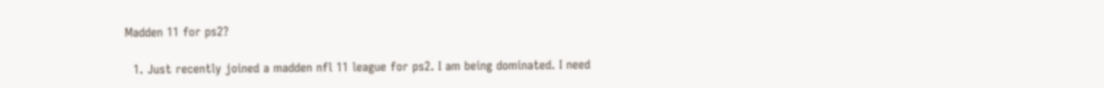Madden 11 for ps2?

  1. Just recently joined a madden nfl 11 league for ps2. I am being dominated. I need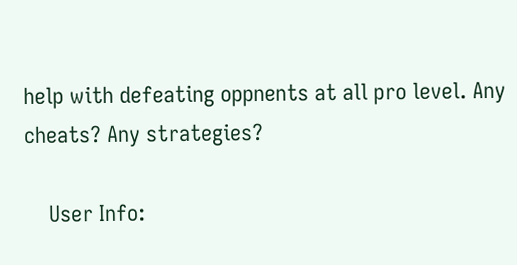help with defeating oppnents at all pro level. Any cheats? Any strategies?

    User Info: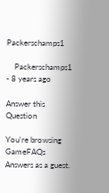Packerschamps1

    Packerschamps1 - 8 years ago

Answer this Question

You're browsing GameFAQs Answers as a guest.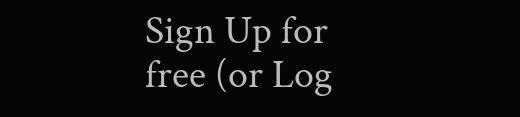Sign Up for free (or Log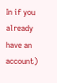In if you already have an account)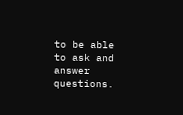to be able to ask and answer questions.